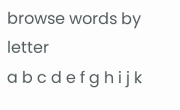browse words by letter
a b c d e f g h i j k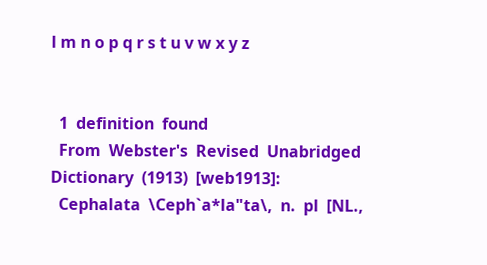l m n o p q r s t u v w x y z


  1  definition  found
  From  Webster's  Revised  Unabridged  Dictionary  (1913)  [web1913]:
  Cephalata  \Ceph`a*la"ta\,  n.  pl  [NL.,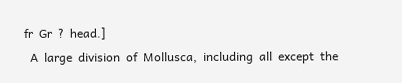fr  Gr  ?  head.]
  A  large  division  of  Mollusca,  including  all  except  the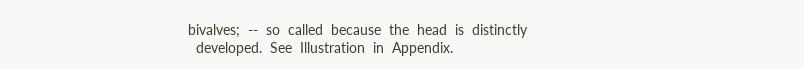bivalves;  --  so  called  because  the  head  is  distinctly
  developed.  See  Illustration  in  Appendix.